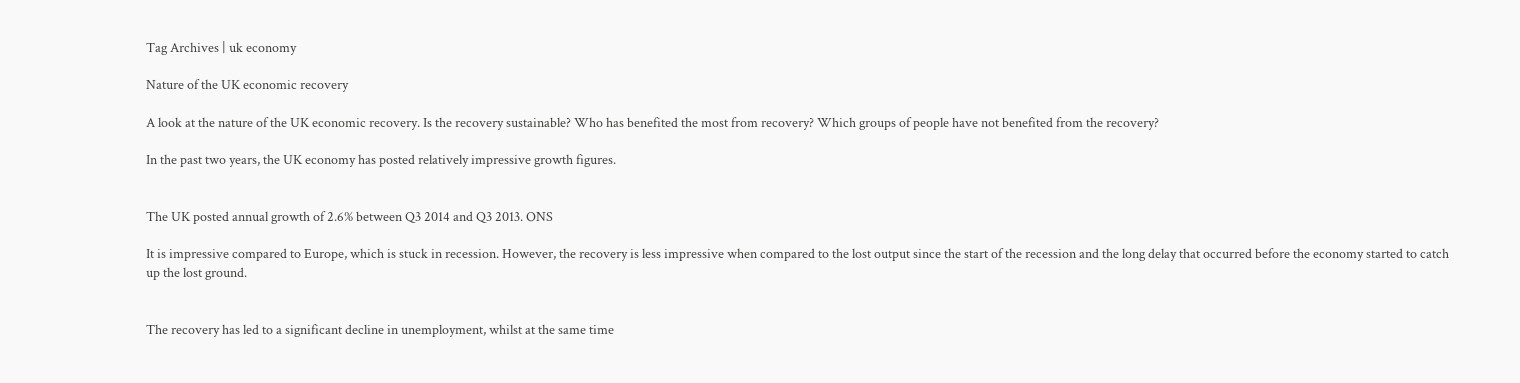Tag Archives | uk economy

Nature of the UK economic recovery

A look at the nature of the UK economic recovery. Is the recovery sustainable? Who has benefited the most from recovery? Which groups of people have not benefited from the recovery?

In the past two years, the UK economy has posted relatively impressive growth figures.


The UK posted annual growth of 2.6% between Q3 2014 and Q3 2013. ONS

It is impressive compared to Europe, which is stuck in recession. However, the recovery is less impressive when compared to the lost output since the start of the recession and the long delay that occurred before the economy started to catch up the lost ground.


The recovery has led to a significant decline in unemployment, whilst at the same time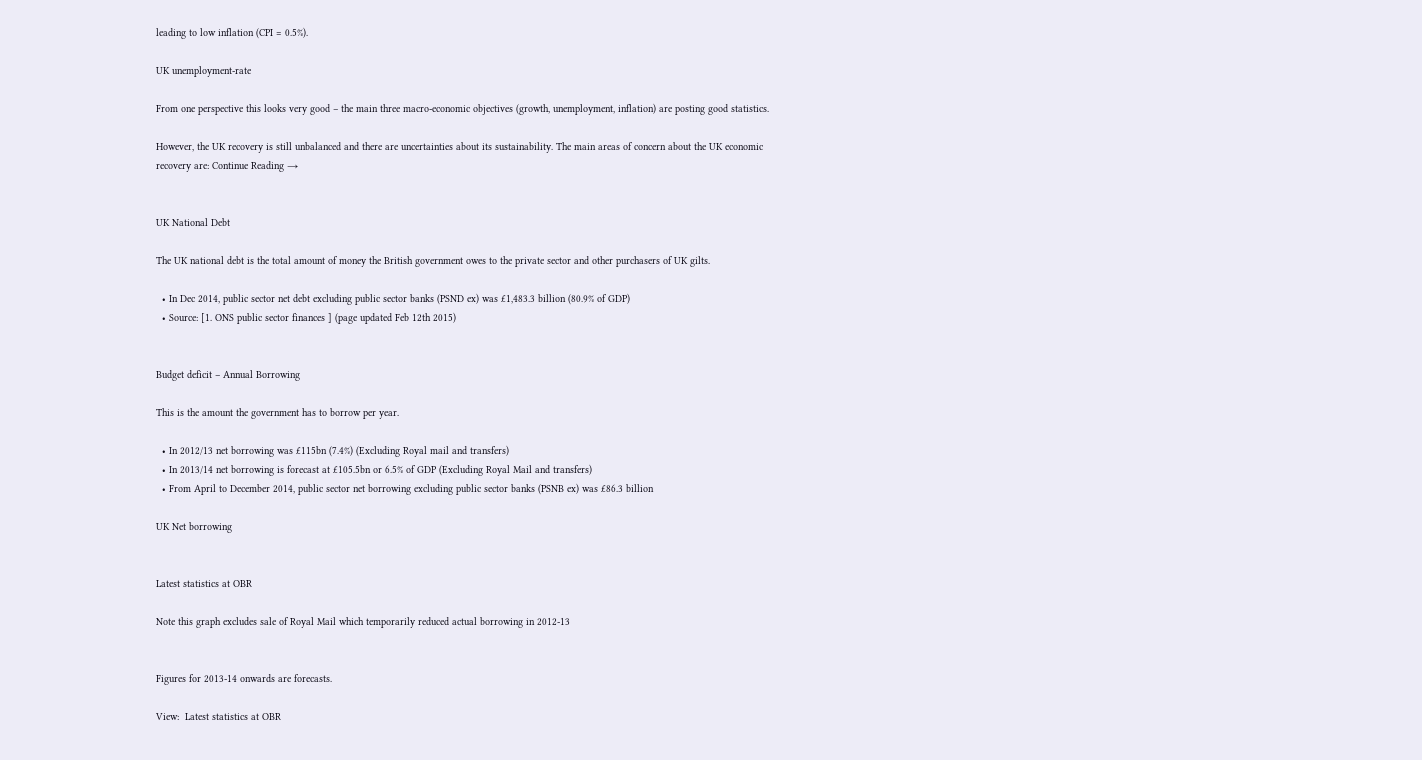leading to low inflation (CPI = 0.5%).

UK unemployment-rate

From one perspective this looks very good – the main three macro-economic objectives (growth, unemployment, inflation) are posting good statistics.

However, the UK recovery is still unbalanced and there are uncertainties about its sustainability. The main areas of concern about the UK economic recovery are: Continue Reading →


UK National Debt

The UK national debt is the total amount of money the British government owes to the private sector and other purchasers of UK gilts.

  • In Dec 2014, public sector net debt excluding public sector banks (PSND ex) was £1,483.3 billion (80.9% of GDP)
  • Source: [1. ONS public sector finances ] (page updated Feb 12th 2015)


Budget deficit – Annual Borrowing

This is the amount the government has to borrow per year.

  • In 2012/13 net borrowing was £115bn (7.4%) (Excluding Royal mail and transfers)
  • In 2013/14 net borrowing is forecast at £105.5bn or 6.5% of GDP (Excluding Royal Mail and transfers)
  • From April to December 2014, public sector net borrowing excluding public sector banks (PSNB ex) was £86.3 billion

UK Net borrowing


Latest statistics at OBR

Note this graph excludes sale of Royal Mail which temporarily reduced actual borrowing in 2012-13


Figures for 2013-14 onwards are forecasts.

View:  Latest statistics at OBR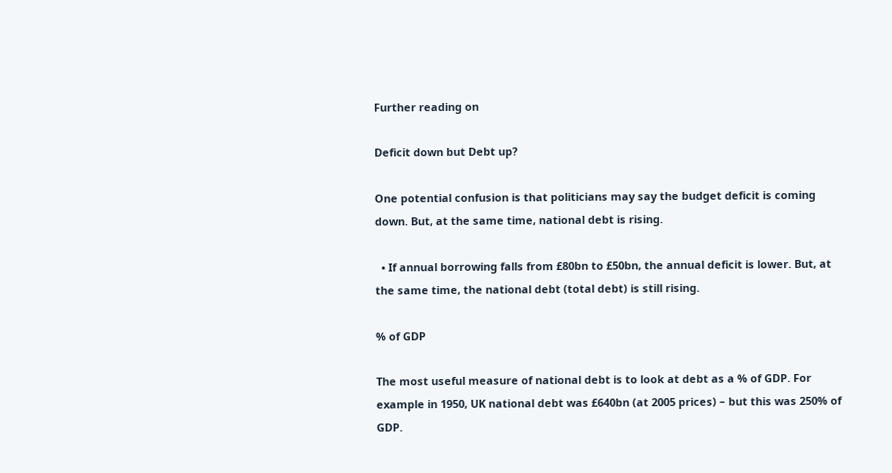Further reading on

Deficit down but Debt up?

One potential confusion is that politicians may say the budget deficit is coming down. But, at the same time, national debt is rising.

  • If annual borrowing falls from £80bn to £50bn, the annual deficit is lower. But, at the same time, the national debt (total debt) is still rising.

% of GDP

The most useful measure of national debt is to look at debt as a % of GDP. For example in 1950, UK national debt was £640bn (at 2005 prices) – but this was 250% of GDP.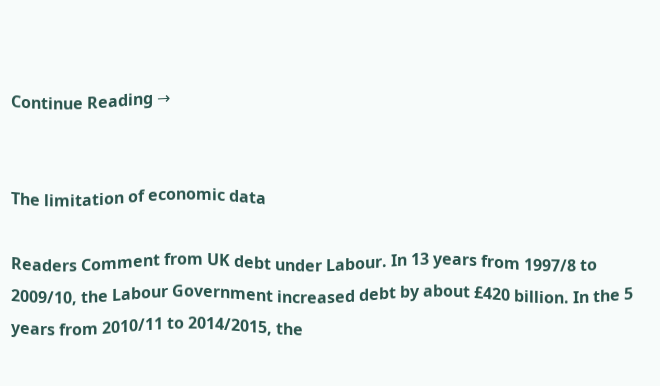Continue Reading →


The limitation of economic data

Readers Comment from UK debt under Labour. In 13 years from 1997/8 to 2009/10, the Labour Government increased debt by about £420 billion. In the 5 years from 2010/11 to 2014/2015, the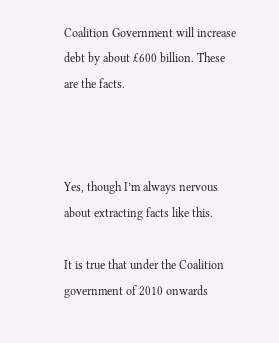Coalition Government will increase debt by about £600 billion. These are the facts.



Yes, though I’m always nervous about extracting facts like this.

It is true that under the Coalition government of 2010 onwards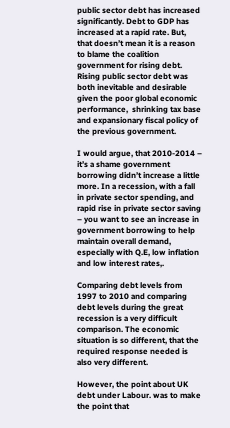public sector debt has increased significantly. Debt to GDP has increased at a rapid rate. But, that doesn’t mean it is a reason to blame the coalition government for rising debt. Rising public sector debt was both inevitable and desirable given the poor global economic performance,  shrinking tax base and expansionary fiscal policy of the previous government.

I would argue, that 2010-2014 – it’s a shame government borrowing didn’t increase a little more. In a recession, with a fall in private sector spending, and rapid rise in private sector saving – you want to see an increase in government borrowing to help maintain overall demand, especially with Q.E, low inflation and low interest rates,.

Comparing debt levels from 1997 to 2010 and comparing debt levels during the great recession is a very difficult comparison. The economic situation is so different, that the required response needed is also very different.

However, the point about UK debt under Labour. was to make the point that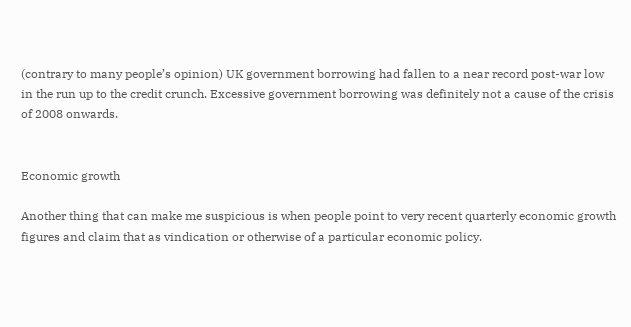(contrary to many people’s opinion) UK government borrowing had fallen to a near record post-war low in the run up to the credit crunch. Excessive government borrowing was definitely not a cause of the crisis of 2008 onwards.


Economic growth

Another thing that can make me suspicious is when people point to very recent quarterly economic growth figures and claim that as vindication or otherwise of a particular economic policy.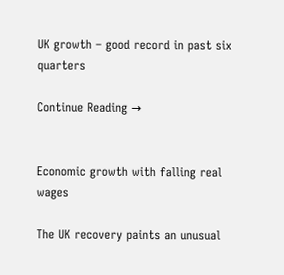UK growth – good record in past six quarters

Continue Reading →


Economic growth with falling real wages

The UK recovery paints an unusual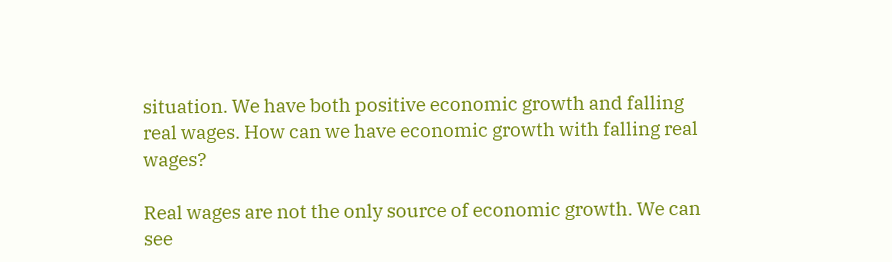situation. We have both positive economic growth and falling real wages. How can we have economic growth with falling real wages?

Real wages are not the only source of economic growth. We can see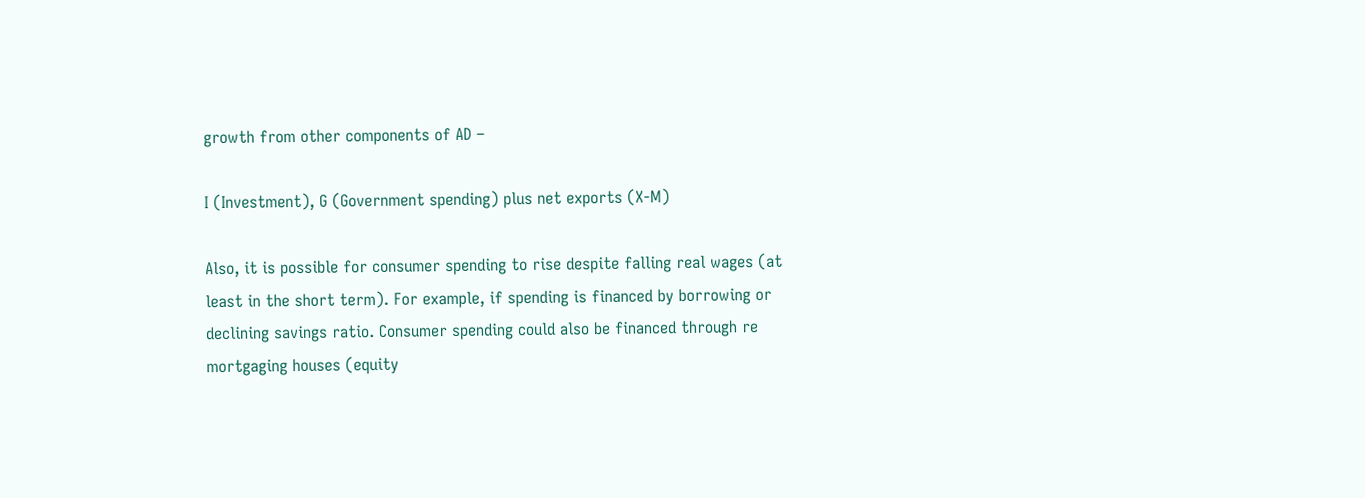growth from other components of AD –

I (Investment), G (Government spending) plus net exports (X-M)

Also, it is possible for consumer spending to rise despite falling real wages (at least in the short term). For example, if spending is financed by borrowing or declining savings ratio. Consumer spending could also be financed through re mortgaging houses (equity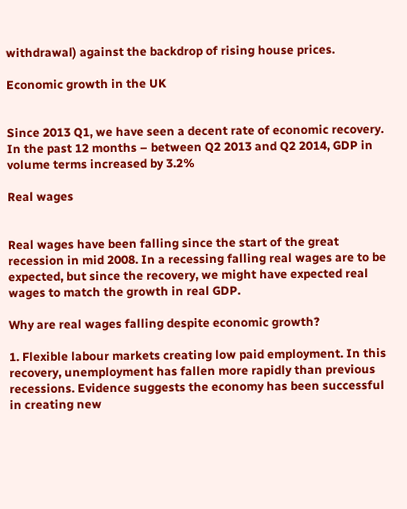withdrawal) against the backdrop of rising house prices.

Economic growth in the UK


Since 2013 Q1, we have seen a decent rate of economic recovery. In the past 12 months – between Q2 2013 and Q2 2014, GDP in volume terms increased by 3.2%

Real wages


Real wages have been falling since the start of the great recession in mid 2008. In a recessing falling real wages are to be expected, but since the recovery, we might have expected real wages to match the growth in real GDP.

Why are real wages falling despite economic growth?

1. Flexible labour markets creating low paid employment. In this recovery, unemployment has fallen more rapidly than previous recessions. Evidence suggests the economy has been successful in creating new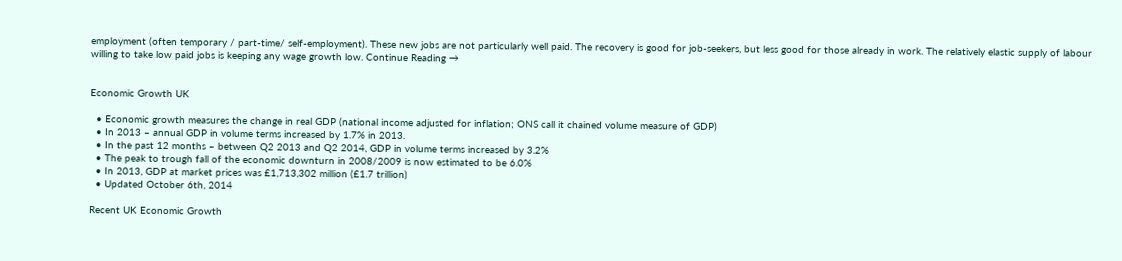employment (often temporary / part-time/ self-employment). These new jobs are not particularly well paid. The recovery is good for job-seekers, but less good for those already in work. The relatively elastic supply of labour willing to take low paid jobs is keeping any wage growth low. Continue Reading →


Economic Growth UK

  • Economic growth measures the change in real GDP (national income adjusted for inflation; ONS call it chained volume measure of GDP)
  • In 2013 – annual GDP in volume terms increased by 1.7% in 2013.
  • In the past 12 months – between Q2 2013 and Q2 2014, GDP in volume terms increased by 3.2%
  • The peak to trough fall of the economic downturn in 2008/2009 is now estimated to be 6.0%
  • In 2013, GDP at market prices was £1,713,302 million (£1.7 trillion)
  • Updated October 6th, 2014

Recent UK Economic Growth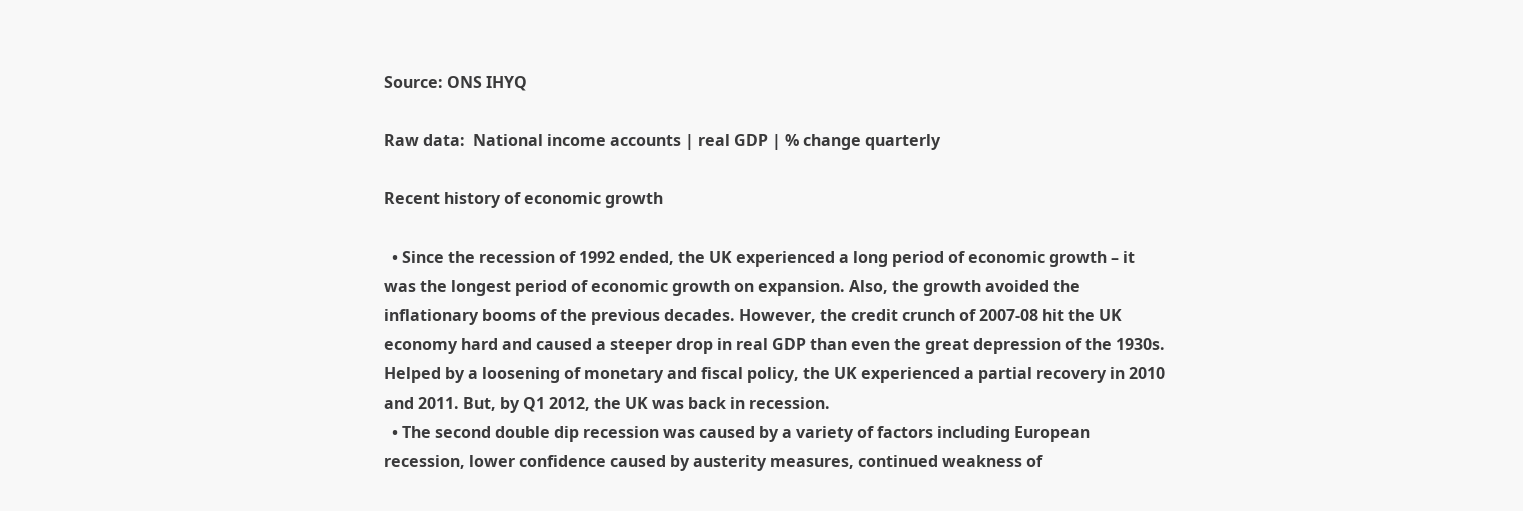Source: ONS IHYQ

Raw data:  National income accounts | real GDP | % change quarterly

Recent history of economic growth

  • Since the recession of 1992 ended, the UK experienced a long period of economic growth – it was the longest period of economic growth on expansion. Also, the growth avoided the inflationary booms of the previous decades. However, the credit crunch of 2007-08 hit the UK economy hard and caused a steeper drop in real GDP than even the great depression of the 1930s. Helped by a loosening of monetary and fiscal policy, the UK experienced a partial recovery in 2010 and 2011. But, by Q1 2012, the UK was back in recession.
  • The second double dip recession was caused by a variety of factors including European recession, lower confidence caused by austerity measures, continued weakness of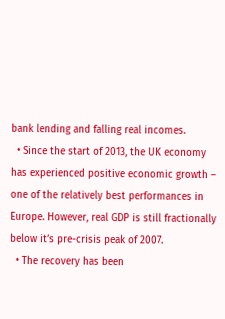bank lending and falling real incomes.
  • Since the start of 2013, the UK economy has experienced positive economic growth – one of the relatively best performances in Europe. However, real GDP is still fractionally below it’s pre-crisis peak of 2007.
  • The recovery has been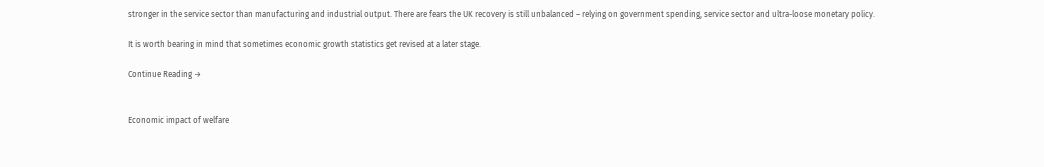stronger in the service sector than manufacturing and industrial output. There are fears the UK recovery is still unbalanced – relying on government spending, service sector and ultra-loose monetary policy.

It is worth bearing in mind that sometimes economic growth statistics get revised at a later stage.

Continue Reading →


Economic impact of welfare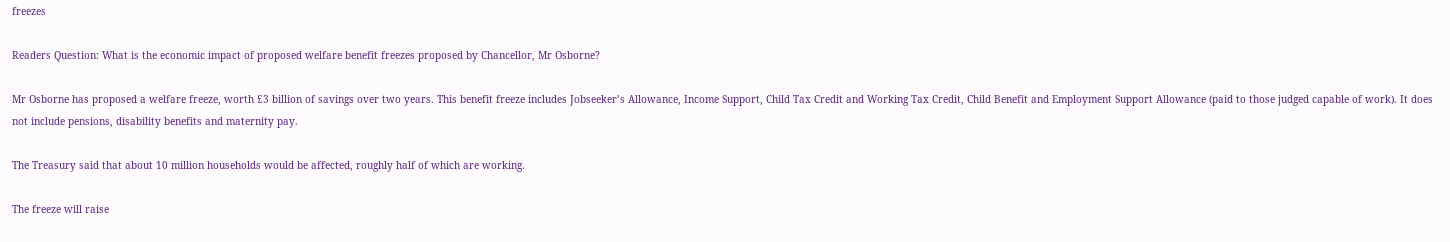freezes

Readers Question: What is the economic impact of proposed welfare benefit freezes proposed by Chancellor, Mr Osborne?

Mr Osborne has proposed a welfare freeze, worth £3 billion of savings over two years. This benefit freeze includes Jobseeker’s Allowance, Income Support, Child Tax Credit and Working Tax Credit, Child Benefit and Employment Support Allowance (paid to those judged capable of work). It does not include pensions, disability benefits and maternity pay.

The Treasury said that about 10 million households would be affected, roughly half of which are working.

The freeze will raise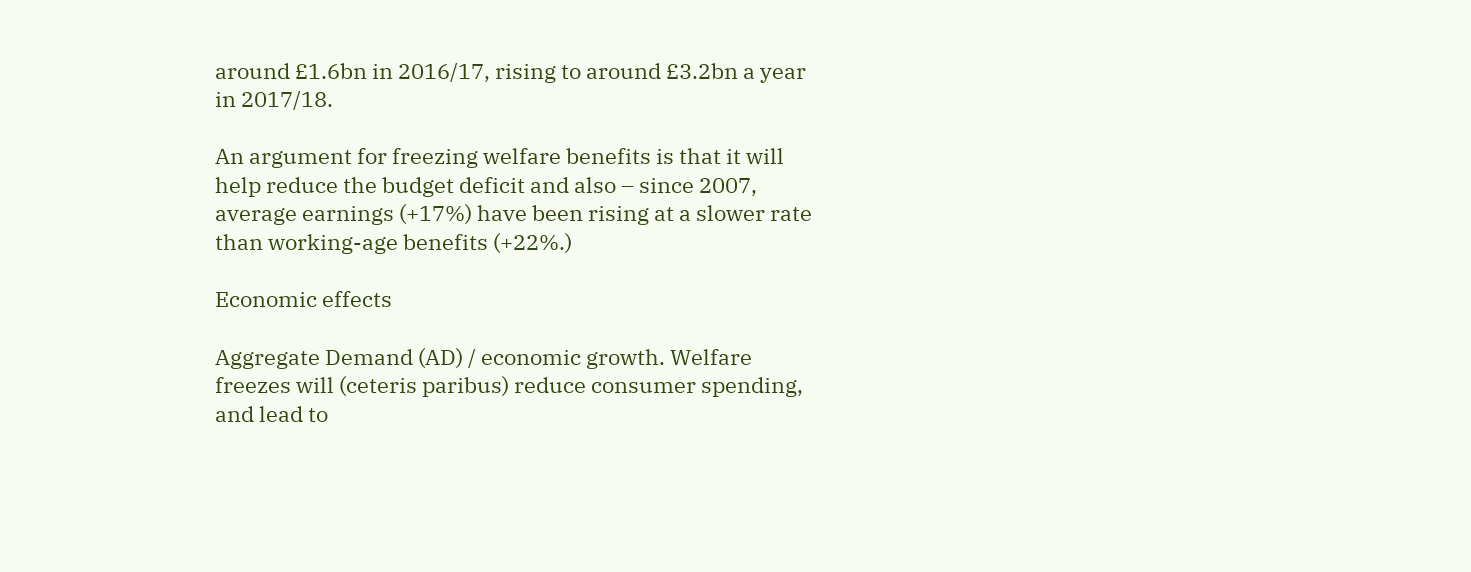around £1.6bn in 2016/17, rising to around £3.2bn a year in 2017/18.

An argument for freezing welfare benefits is that it will help reduce the budget deficit and also – since 2007, average earnings (+17%) have been rising at a slower rate than working-age benefits (+22%.)

Economic effects

Aggregate Demand (AD) / economic growth. Welfare freezes will (ceteris paribus) reduce consumer spending, and lead to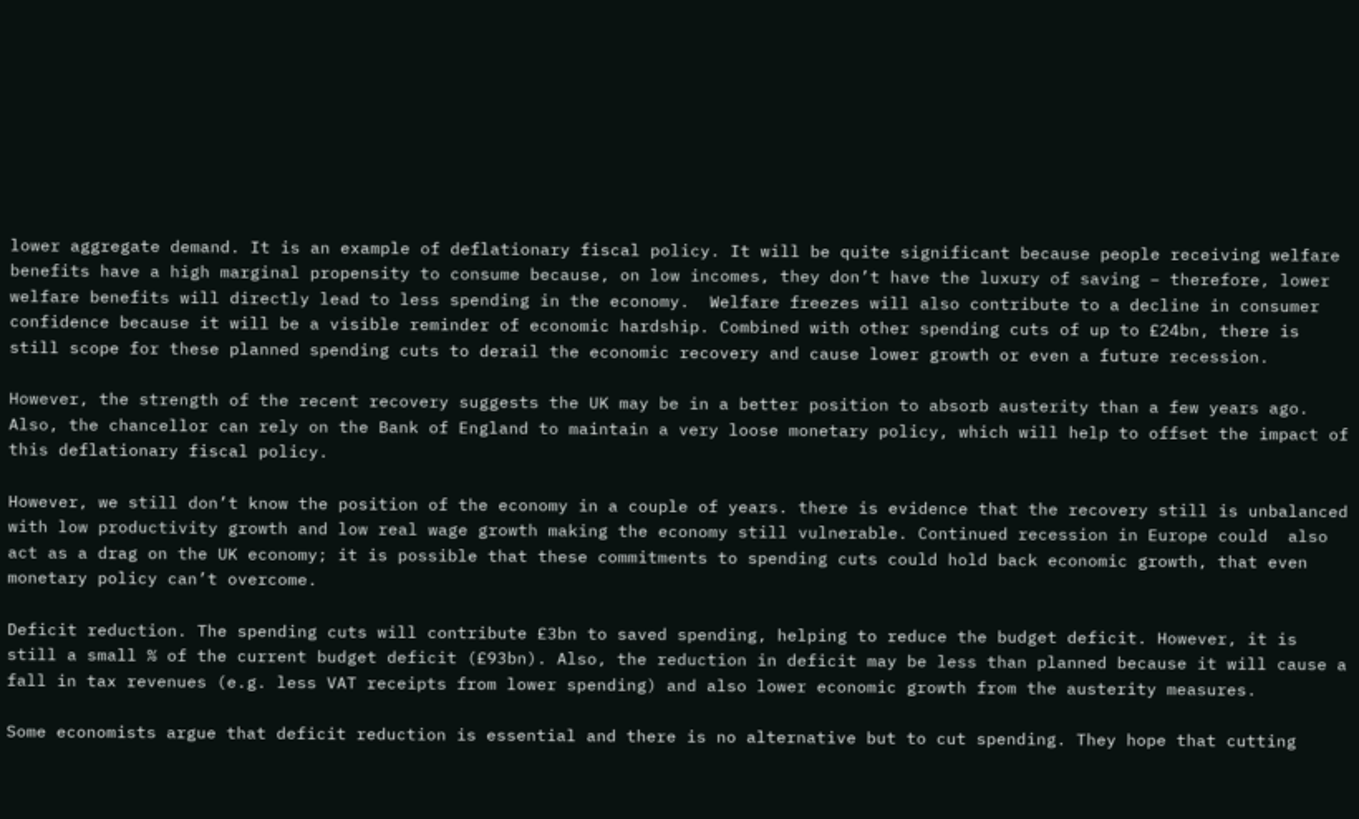lower aggregate demand. It is an example of deflationary fiscal policy. It will be quite significant because people receiving welfare benefits have a high marginal propensity to consume because, on low incomes, they don’t have the luxury of saving – therefore, lower welfare benefits will directly lead to less spending in the economy.  Welfare freezes will also contribute to a decline in consumer confidence because it will be a visible reminder of economic hardship. Combined with other spending cuts of up to £24bn, there is still scope for these planned spending cuts to derail the economic recovery and cause lower growth or even a future recession.

However, the strength of the recent recovery suggests the UK may be in a better position to absorb austerity than a few years ago. Also, the chancellor can rely on the Bank of England to maintain a very loose monetary policy, which will help to offset the impact of this deflationary fiscal policy.

However, we still don’t know the position of the economy in a couple of years. there is evidence that the recovery still is unbalanced with low productivity growth and low real wage growth making the economy still vulnerable. Continued recession in Europe could  also act as a drag on the UK economy; it is possible that these commitments to spending cuts could hold back economic growth, that even monetary policy can’t overcome.

Deficit reduction. The spending cuts will contribute £3bn to saved spending, helping to reduce the budget deficit. However, it is still a small % of the current budget deficit (£93bn). Also, the reduction in deficit may be less than planned because it will cause a fall in tax revenues (e.g. less VAT receipts from lower spending) and also lower economic growth from the austerity measures.

Some economists argue that deficit reduction is essential and there is no alternative but to cut spending. They hope that cutting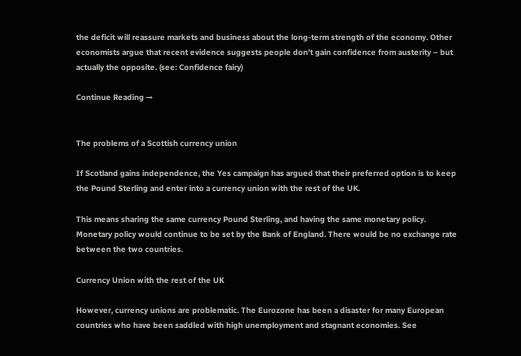the deficit will reassure markets and business about the long-term strength of the economy. Other economists argue that recent evidence suggests people don’t gain confidence from austerity – but actually the opposite. (see: Confidence fairy)

Continue Reading →


The problems of a Scottish currency union

If Scotland gains independence, the Yes campaign has argued that their preferred option is to keep the Pound Sterling and enter into a currency union with the rest of the UK.

This means sharing the same currency Pound Sterling, and having the same monetary policy. Monetary policy would continue to be set by the Bank of England. There would be no exchange rate between the two countries.

Currency Union with the rest of the UK

However, currency unions are problematic. The Eurozone has been a disaster for many European countries who have been saddled with high unemployment and stagnant economies. See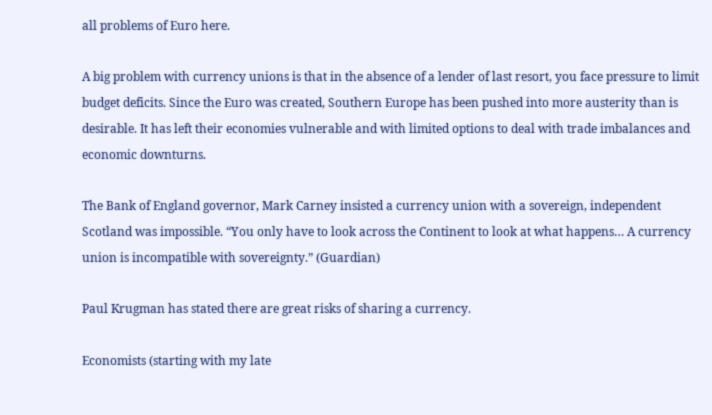all problems of Euro here.

A big problem with currency unions is that in the absence of a lender of last resort, you face pressure to limit budget deficits. Since the Euro was created, Southern Europe has been pushed into more austerity than is desirable. It has left their economies vulnerable and with limited options to deal with trade imbalances and economic downturns.

The Bank of England governor, Mark Carney insisted a currency union with a sovereign, independent Scotland was impossible. “You only have to look across the Continent to look at what happens… A currency union is incompatible with sovereignty.” (Guardian)

Paul Krugman has stated there are great risks of sharing a currency.

Economists (starting with my late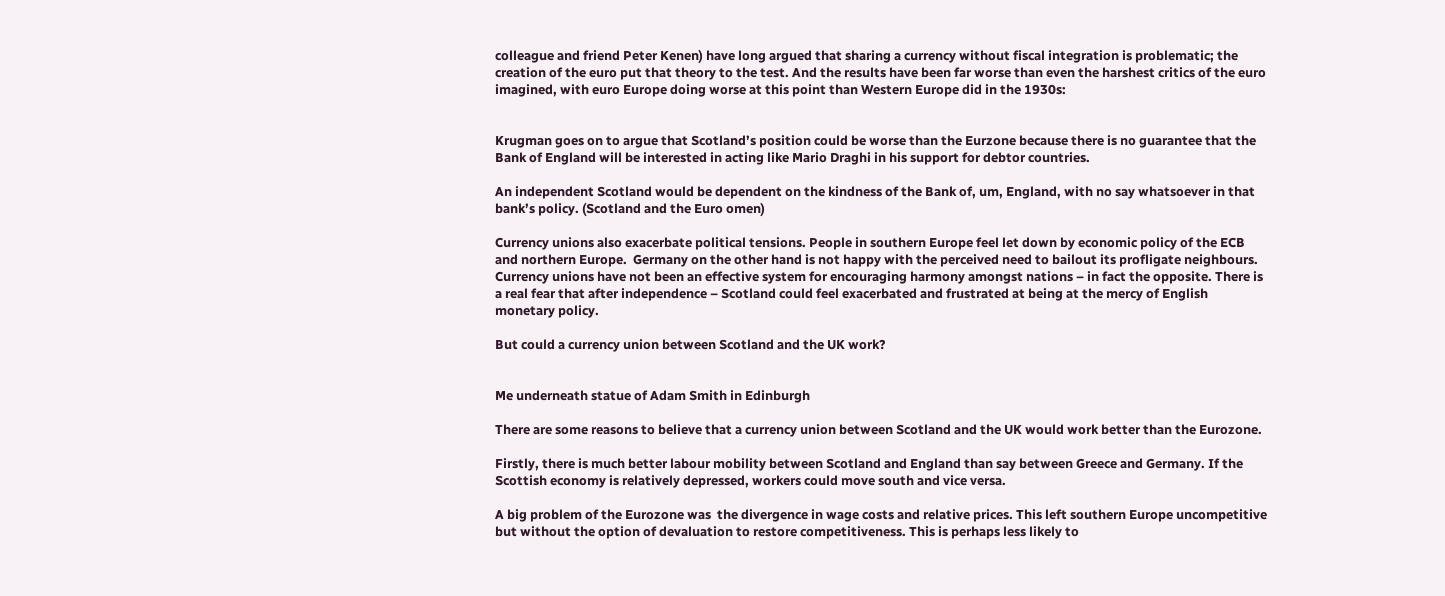colleague and friend Peter Kenen) have long argued that sharing a currency without fiscal integration is problematic; the creation of the euro put that theory to the test. And the results have been far worse than even the harshest critics of the euro imagined, with euro Europe doing worse at this point than Western Europe did in the 1930s:


Krugman goes on to argue that Scotland’s position could be worse than the Eurzone because there is no guarantee that the Bank of England will be interested in acting like Mario Draghi in his support for debtor countries.

An independent Scotland would be dependent on the kindness of the Bank of, um, England, with no say whatsoever in that bank’s policy. (Scotland and the Euro omen)

Currency unions also exacerbate political tensions. People in southern Europe feel let down by economic policy of the ECB and northern Europe.  Germany on the other hand is not happy with the perceived need to bailout its profligate neighbours. Currency unions have not been an effective system for encouraging harmony amongst nations – in fact the opposite. There is a real fear that after independence – Scotland could feel exacerbated and frustrated at being at the mercy of English monetary policy.

But could a currency union between Scotland and the UK work?


Me underneath statue of Adam Smith in Edinburgh

There are some reasons to believe that a currency union between Scotland and the UK would work better than the Eurozone.

Firstly, there is much better labour mobility between Scotland and England than say between Greece and Germany. If the Scottish economy is relatively depressed, workers could move south and vice versa.

A big problem of the Eurozone was  the divergence in wage costs and relative prices. This left southern Europe uncompetitive but without the option of devaluation to restore competitiveness. This is perhaps less likely to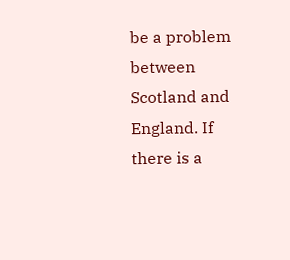be a problem between Scotland and England. If there is a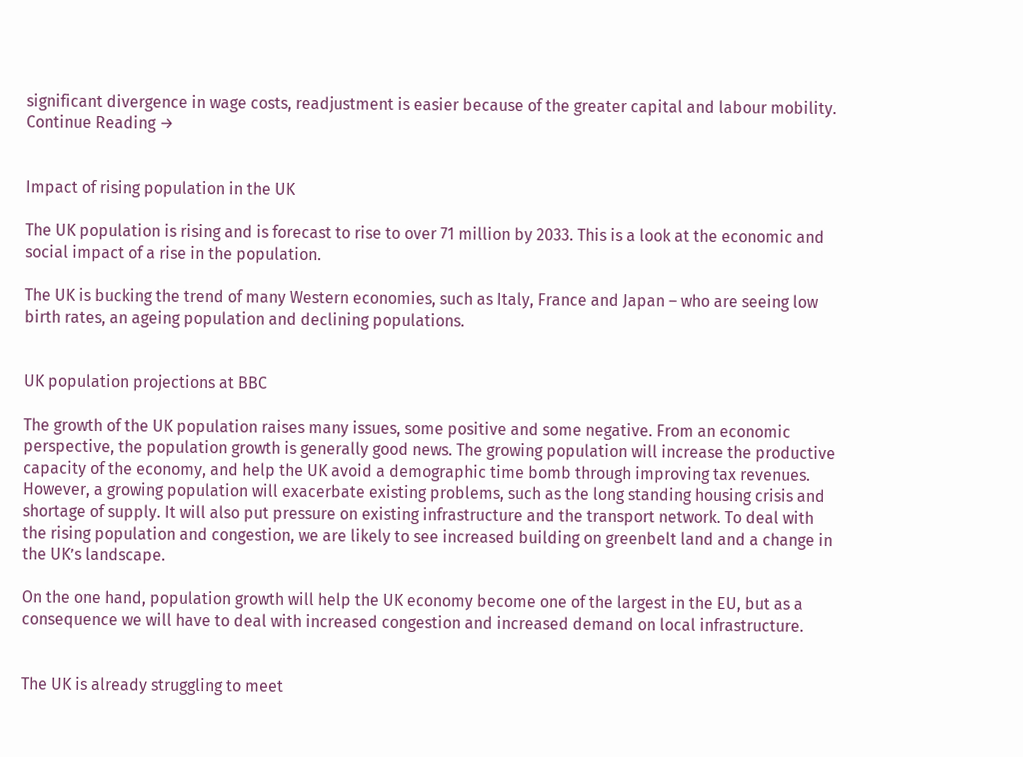significant divergence in wage costs, readjustment is easier because of the greater capital and labour mobility. Continue Reading →


Impact of rising population in the UK

The UK population is rising and is forecast to rise to over 71 million by 2033. This is a look at the economic and social impact of a rise in the population.

The UK is bucking the trend of many Western economies, such as Italy, France and Japan – who are seeing low birth rates, an ageing population and declining populations.


UK population projections at BBC

The growth of the UK population raises many issues, some positive and some negative. From an economic perspective, the population growth is generally good news. The growing population will increase the productive capacity of the economy, and help the UK avoid a demographic time bomb through improving tax revenues. However, a growing population will exacerbate existing problems, such as the long standing housing crisis and shortage of supply. It will also put pressure on existing infrastructure and the transport network. To deal with the rising population and congestion, we are likely to see increased building on greenbelt land and a change in the UK’s landscape.

On the one hand, population growth will help the UK economy become one of the largest in the EU, but as a consequence we will have to deal with increased congestion and increased demand on local infrastructure.


The UK is already struggling to meet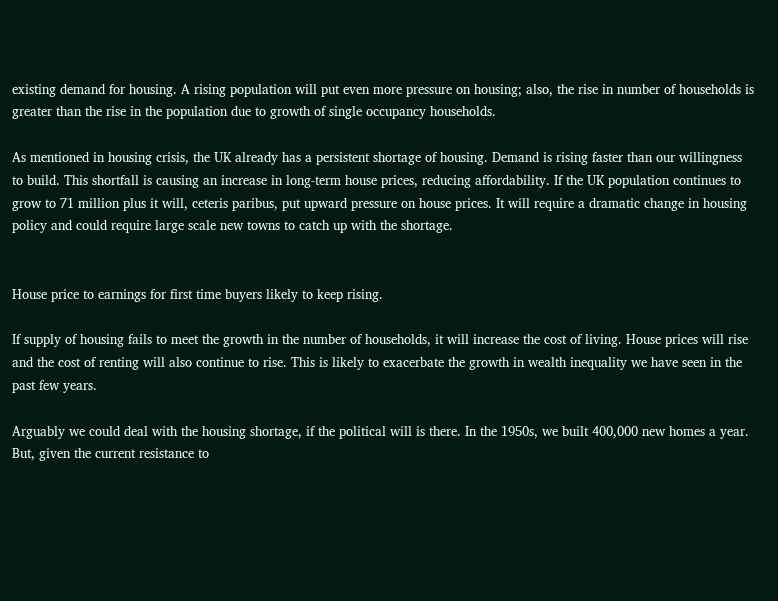existing demand for housing. A rising population will put even more pressure on housing; also, the rise in number of households is greater than the rise in the population due to growth of single occupancy households.

As mentioned in housing crisis, the UK already has a persistent shortage of housing. Demand is rising faster than our willingness to build. This shortfall is causing an increase in long-term house prices, reducing affordability. If the UK population continues to grow to 71 million plus it will, ceteris paribus, put upward pressure on house prices. It will require a dramatic change in housing policy and could require large scale new towns to catch up with the shortage.


House price to earnings for first time buyers likely to keep rising.

If supply of housing fails to meet the growth in the number of households, it will increase the cost of living. House prices will rise and the cost of renting will also continue to rise. This is likely to exacerbate the growth in wealth inequality we have seen in the past few years.

Arguably we could deal with the housing shortage, if the political will is there. In the 1950s, we built 400,000 new homes a year. But, given the current resistance to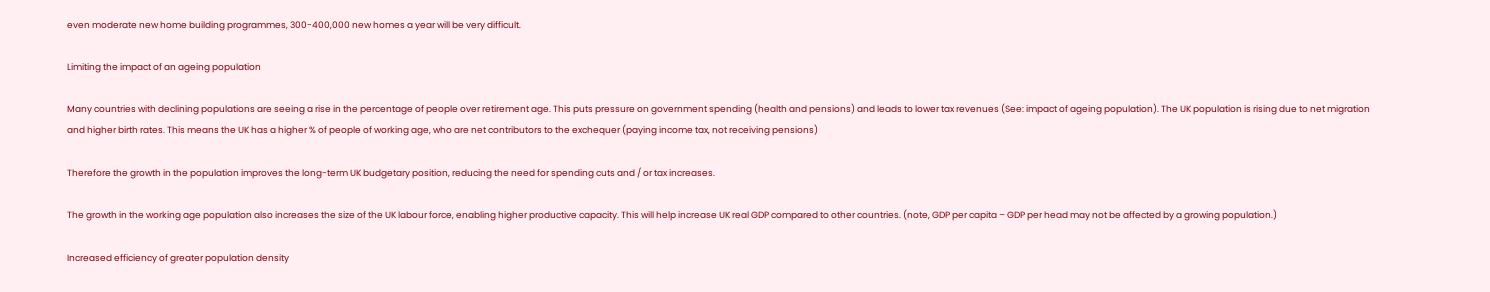even moderate new home building programmes, 300-400,000 new homes a year will be very difficult.

Limiting the impact of an ageing population

Many countries with declining populations are seeing a rise in the percentage of people over retirement age. This puts pressure on government spending (health and pensions) and leads to lower tax revenues (See: impact of ageing population). The UK population is rising due to net migration and higher birth rates. This means the UK has a higher % of people of working age, who are net contributors to the exchequer (paying income tax, not receiving pensions)

Therefore the growth in the population improves the long-term UK budgetary position, reducing the need for spending cuts and / or tax increases.

The growth in the working age population also increases the size of the UK labour force, enabling higher productive capacity. This will help increase UK real GDP compared to other countries. (note, GDP per capita – GDP per head may not be affected by a growing population.)

Increased efficiency of greater population density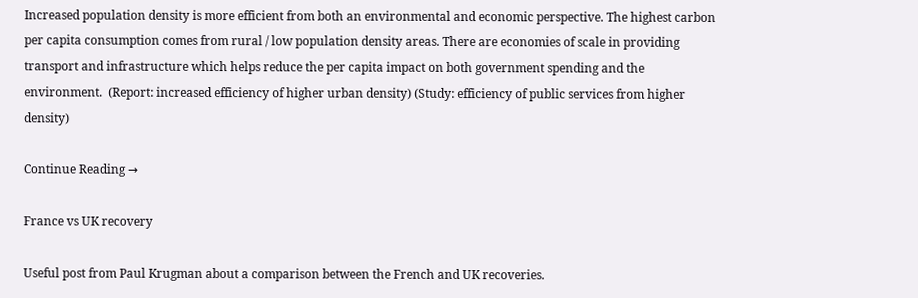Increased population density is more efficient from both an environmental and economic perspective. The highest carbon per capita consumption comes from rural / low population density areas. There are economies of scale in providing transport and infrastructure which helps reduce the per capita impact on both government spending and the environment.  (Report: increased efficiency of higher urban density) (Study: efficiency of public services from higher density)

Continue Reading →

France vs UK recovery

Useful post from Paul Krugman about a comparison between the French and UK recoveries.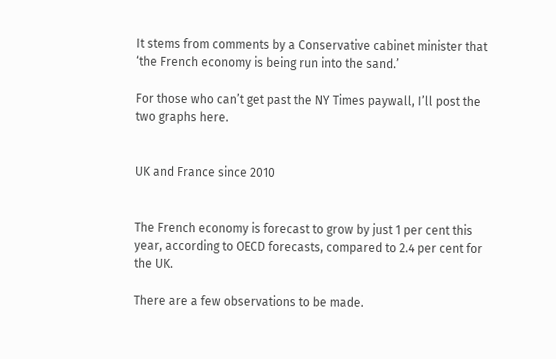It stems from comments by a Conservative cabinet minister that ‘the French economy is being run into the sand.’

For those who can’t get past the NY Times paywall, I’ll post the two graphs here.


UK and France since 2010


The French economy is forecast to grow by just 1 per cent this year, according to OECD forecasts, compared to 2.4 per cent for the UK.

There are a few observations to be made.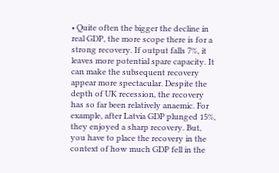• Quite often the bigger the decline in real GDP, the more scope there is for a strong recovery. If output falls 7%, it leaves more potential spare capacity. It can make the subsequent recovery appear more spectacular. Despite the depth of UK recession, the recovery has so far been relatively anaemic. For example, after Latvia GDP plunged 15%, they enjoyed a sharp recovery. But, you have to place the recovery in the context of how much GDP fell in the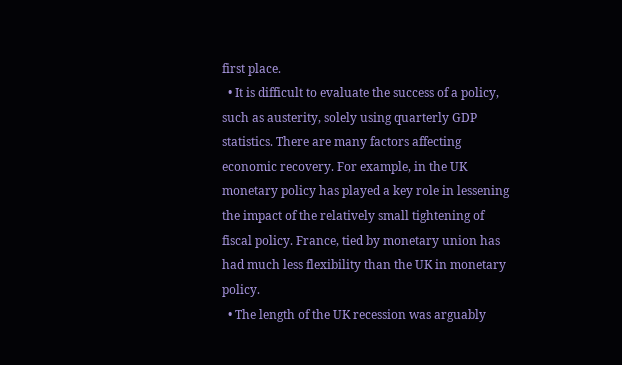first place.
  • It is difficult to evaluate the success of a policy, such as austerity, solely using quarterly GDP statistics. There are many factors affecting economic recovery. For example, in the UK monetary policy has played a key role in lessening the impact of the relatively small tightening of fiscal policy. France, tied by monetary union has had much less flexibility than the UK in monetary policy.
  • The length of the UK recession was arguably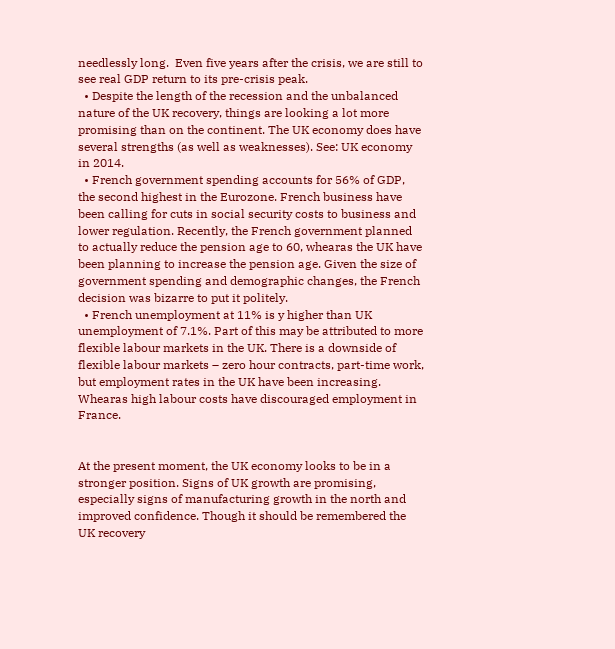needlessly long.  Even five years after the crisis, we are still to see real GDP return to its pre-crisis peak.
  • Despite the length of the recession and the unbalanced nature of the UK recovery, things are looking a lot more promising than on the continent. The UK economy does have several strengths (as well as weaknesses). See: UK economy in 2014.
  • French government spending accounts for 56% of GDP, the second highest in the Eurozone. French business have been calling for cuts in social security costs to business and lower regulation. Recently, the French government planned to actually reduce the pension age to 60, whearas the UK have been planning to increase the pension age. Given the size of government spending and demographic changes, the French decision was bizarre to put it politely.
  • French unemployment at 11% is y higher than UK unemployment of 7.1%. Part of this may be attributed to more flexible labour markets in the UK. There is a downside of flexible labour markets – zero hour contracts, part-time work, but employment rates in the UK have been increasing. Whearas high labour costs have discouraged employment in France.


At the present moment, the UK economy looks to be in a stronger position. Signs of UK growth are promising, especially signs of manufacturing growth in the north and improved confidence. Though it should be remembered the UK recovery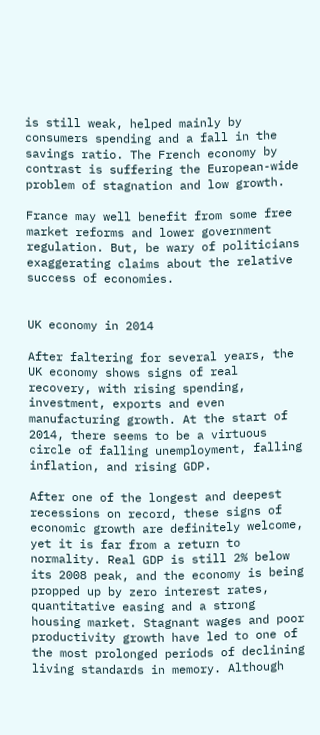is still weak, helped mainly by consumers spending and a fall in the savings ratio. The French economy by contrast is suffering the European-wide problem of stagnation and low growth.

France may well benefit from some free market reforms and lower government regulation. But, be wary of politicians exaggerating claims about the relative success of economies.


UK economy in 2014

After faltering for several years, the UK economy shows signs of real recovery, with rising spending, investment, exports and even manufacturing growth. At the start of 2014, there seems to be a virtuous circle of falling unemployment, falling inflation, and rising GDP.

After one of the longest and deepest recessions on record, these signs of economic growth are definitely welcome, yet it is far from a return to normality. Real GDP is still 2% below its 2008 peak, and the economy is being propped up by zero interest rates, quantitative easing and a strong housing market. Stagnant wages and poor productivity growth have led to one of the most prolonged periods of declining living standards in memory. Although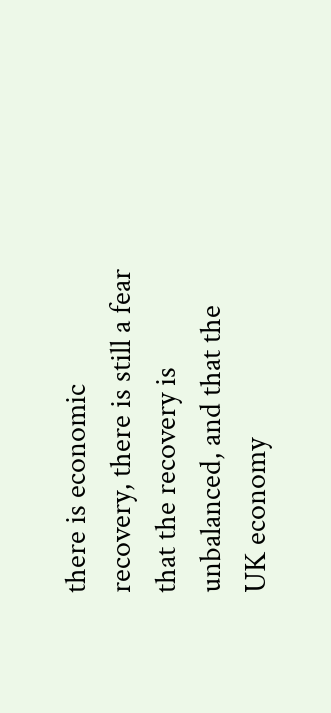there is economic recovery, there is still a fear that the recovery is unbalanced, and that the UK economy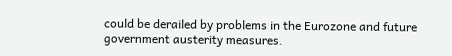could be derailed by problems in the Eurozone and future government austerity measures.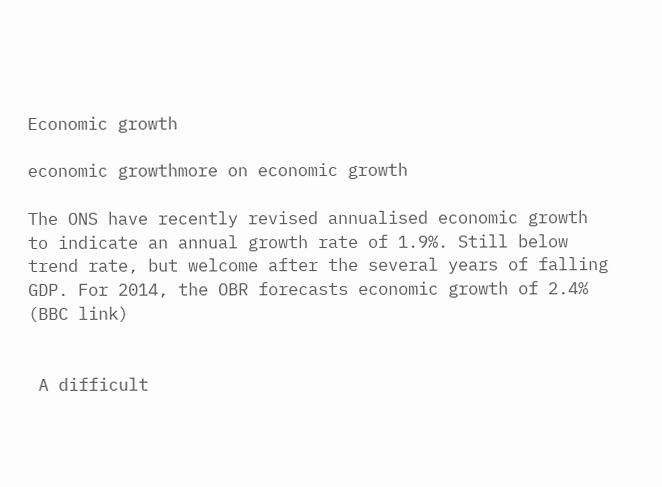Economic growth

economic growthmore on economic growth

The ONS have recently revised annualised economic growth to indicate an annual growth rate of 1.9%. Still below trend rate, but welcome after the several years of falling GDP. For 2014, the OBR forecasts economic growth of 2.4% (BBC link)


 A difficult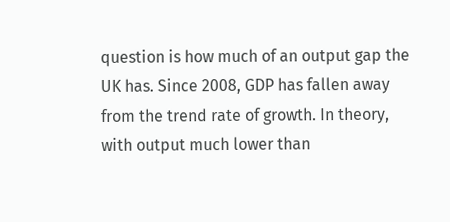question is how much of an output gap the UK has. Since 2008, GDP has fallen away from the trend rate of growth. In theory, with output much lower than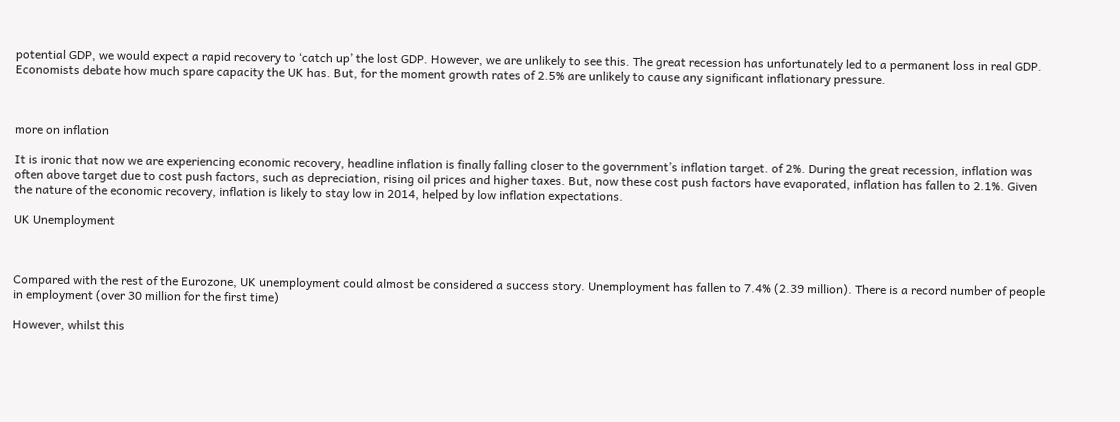potential GDP, we would expect a rapid recovery to ‘catch up’ the lost GDP. However, we are unlikely to see this. The great recession has unfortunately led to a permanent loss in real GDP. Economists debate how much spare capacity the UK has. But, for the moment growth rates of 2.5% are unlikely to cause any significant inflationary pressure.



more on inflation

It is ironic that now we are experiencing economic recovery, headline inflation is finally falling closer to the government’s inflation target. of 2%. During the great recession, inflation was often above target due to cost push factors, such as depreciation, rising oil prices and higher taxes. But, now these cost push factors have evaporated, inflation has fallen to 2.1%. Given the nature of the economic recovery, inflation is likely to stay low in 2014, helped by low inflation expectations.

UK Unemployment



Compared with the rest of the Eurozone, UK unemployment could almost be considered a success story. Unemployment has fallen to 7.4% (2.39 million). There is a record number of people in employment (over 30 million for the first time)

However, whilst this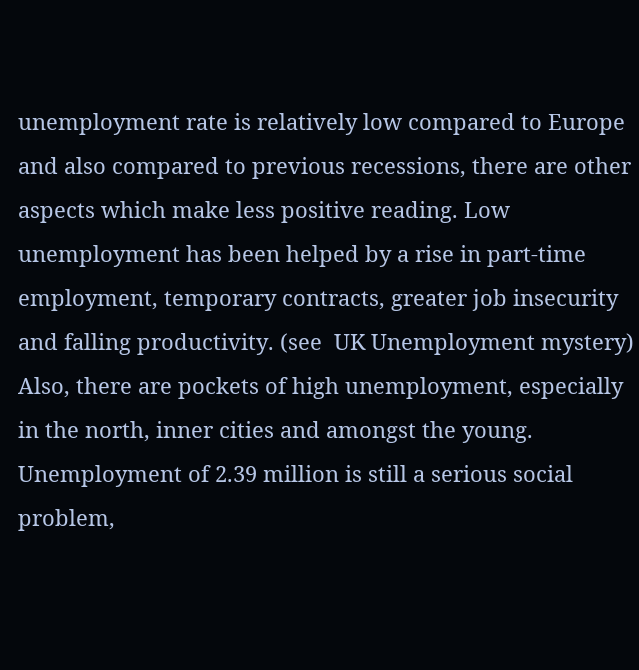unemployment rate is relatively low compared to Europe and also compared to previous recessions, there are other aspects which make less positive reading. Low unemployment has been helped by a rise in part-time employment, temporary contracts, greater job insecurity and falling productivity. (see  UK Unemployment mystery) Also, there are pockets of high unemployment, especially in the north, inner cities and amongst the young. Unemployment of 2.39 million is still a serious social problem,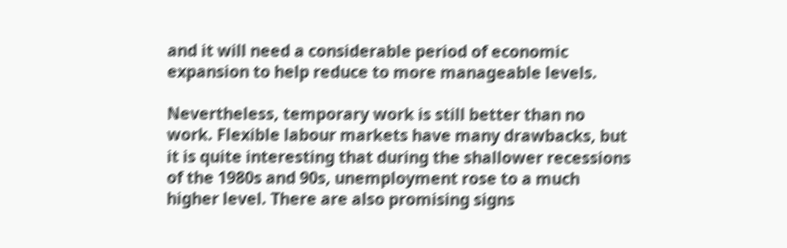and it will need a considerable period of economic expansion to help reduce to more manageable levels.

Nevertheless, temporary work is still better than no work. Flexible labour markets have many drawbacks, but it is quite interesting that during the shallower recessions of the 1980s and 90s, unemployment rose to a much higher level. There are also promising signs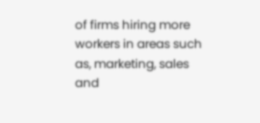of firms hiring more workers in areas such as, marketing, sales and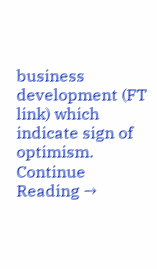business development (FT link) which indicate sign of optimism. Continue Reading →